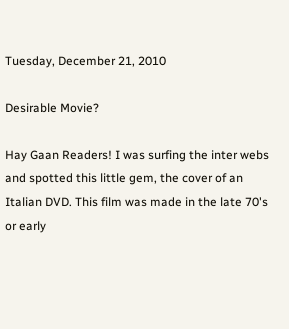Tuesday, December 21, 2010

Desirable Movie?

Hay Gaan Readers! I was surfing the inter webs and spotted this little gem, the cover of an Italian DVD. This film was made in the late 70's or early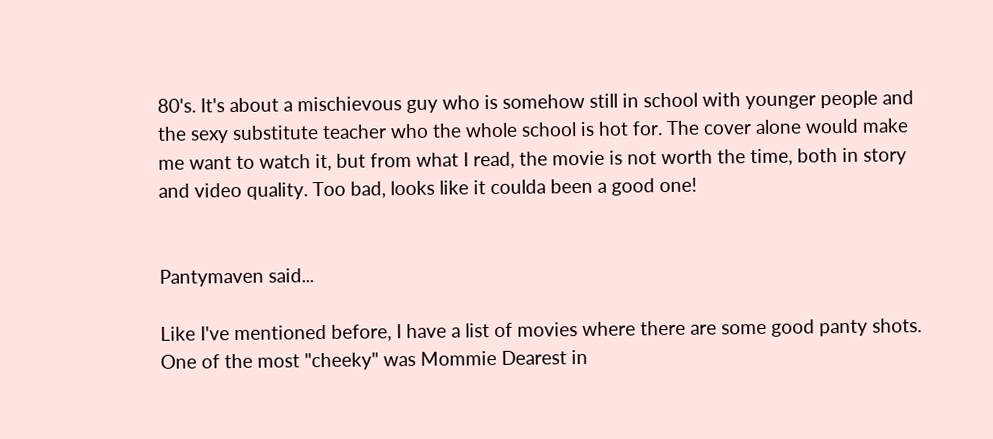80's. It's about a mischievous guy who is somehow still in school with younger people and the sexy substitute teacher who the whole school is hot for. The cover alone would make me want to watch it, but from what I read, the movie is not worth the time, both in story and video quality. Too bad, looks like it coulda been a good one!


Pantymaven said...

Like I've mentioned before, I have a list of movies where there are some good panty shots. One of the most "cheeky" was Mommie Dearest in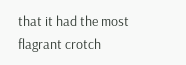that it had the most flagrant crotch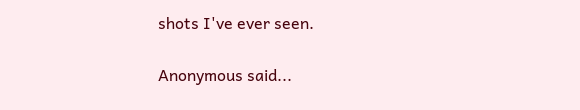shots I've ever seen.

Anonymous said...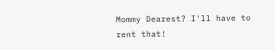Mommy Dearest? I'll have to rent that!